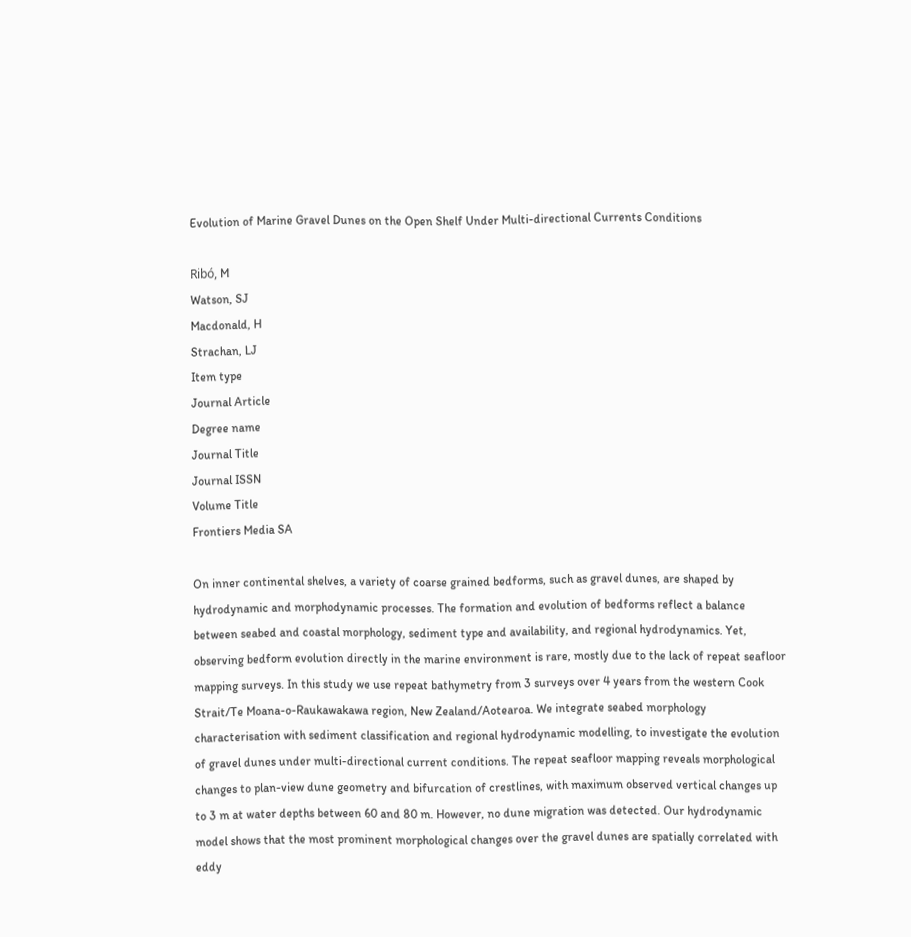Evolution of Marine Gravel Dunes on the Open Shelf Under Multi-directional Currents Conditions

Ribó, M
Watson, SJ
Macdonald, H
Strachan, LJ
Item type
Journal Article
Degree name
Journal Title
Journal ISSN
Volume Title
Frontiers Media SA

On inner continental shelves, a variety of coarse grained bedforms, such as gravel dunes, are shaped by hydrodynamic and morphodynamic processes. The formation and evolution of bedforms reflect a balance between seabed and coastal morphology, sediment type and availability, and regional hydrodynamics. Yet, observing bedform evolution directly in the marine environment is rare, mostly due to the lack of repeat seafloor mapping surveys. In this study we use repeat bathymetry from 3 surveys over 4 years from the western Cook Strait/Te Moana-o-Raukawakawa region, New Zealand/Aotearoa. We integrate seabed morphology characterisation with sediment classification and regional hydrodynamic modelling, to investigate the evolution of gravel dunes under multi-directional current conditions. The repeat seafloor mapping reveals morphological changes to plan-view dune geometry and bifurcation of crestlines, with maximum observed vertical changes up to 3 m at water depths between 60 and 80 m. However, no dune migration was detected. Our hydrodynamic model shows that the most prominent morphological changes over the gravel dunes are spatially correlated with eddy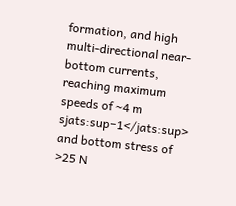formation, and high multi-directional near-bottom currents, reaching maximum speeds of ∼4 m sjats:sup−1</jats:sup> and bottom stress of >25 N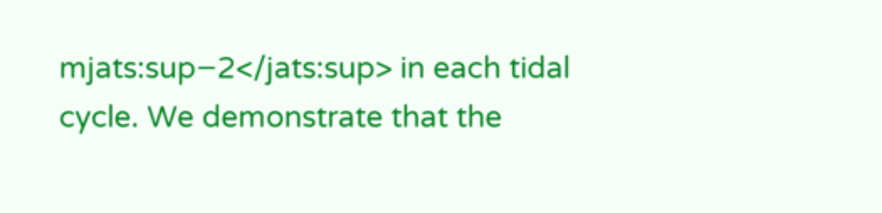mjats:sup−2</jats:sup> in each tidal cycle. We demonstrate that the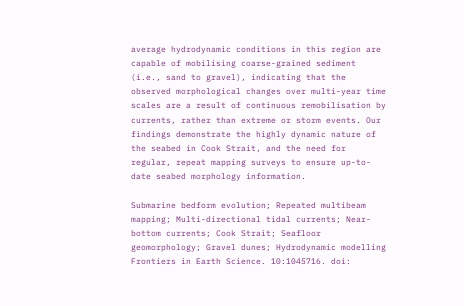average hydrodynamic conditions in this region are capable of mobilising coarse-grained sediment (i.e., sand to gravel), indicating that the observed morphological changes over multi-year time scales are a result of continuous remobilisation by currents, rather than extreme or storm events. Our findings demonstrate the highly dynamic nature of the seabed in Cook Strait, and the need for regular, repeat mapping surveys to ensure up-to-date seabed morphology information.

Submarine bedform evolution; Repeated multibeam mapping; Multi-directional tidal currents; Near-bottom currents; Cook Strait; Seafloor geomorphology; Gravel dunes; Hydrodynamic modelling
Frontiers in Earth Science. 10:1045716. doi: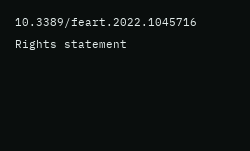10.3389/feart.2022.1045716
Rights statement